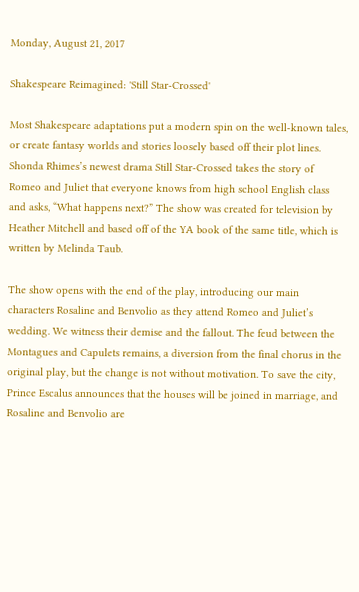Monday, August 21, 2017

Shakespeare Reimagined: 'Still Star-Crossed'

Most Shakespeare adaptations put a modern spin on the well-known tales, or create fantasy worlds and stories loosely based off their plot lines. Shonda Rhimes’s newest drama Still Star-Crossed takes the story of Romeo and Juliet that everyone knows from high school English class and asks, “What happens next?” The show was created for television by Heather Mitchell and based off of the YA book of the same title, which is written by Melinda Taub.

The show opens with the end of the play, introducing our main characters Rosaline and Benvolio as they attend Romeo and Juliet’s wedding. We witness their demise and the fallout. The feud between the Montagues and Capulets remains, a diversion from the final chorus in the original play, but the change is not without motivation. To save the city, Prince Escalus announces that the houses will be joined in marriage, and Rosaline and Benvolio are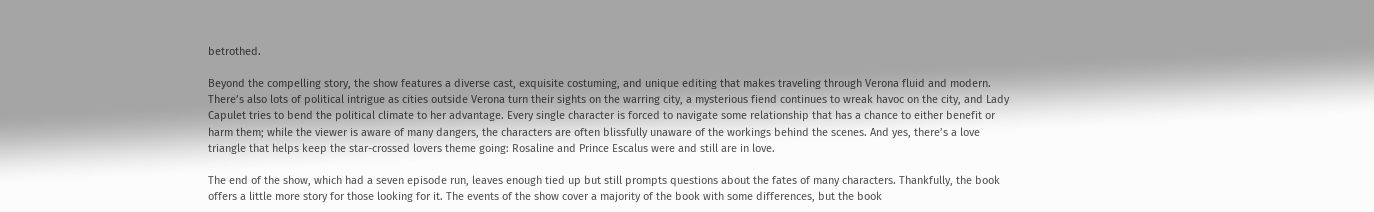betrothed.

Beyond the compelling story, the show features a diverse cast, exquisite costuming, and unique editing that makes traveling through Verona fluid and modern. There’s also lots of political intrigue as cities outside Verona turn their sights on the warring city, a mysterious fiend continues to wreak havoc on the city, and Lady Capulet tries to bend the political climate to her advantage. Every single character is forced to navigate some relationship that has a chance to either benefit or harm them; while the viewer is aware of many dangers, the characters are often blissfully unaware of the workings behind the scenes. And yes, there’s a love triangle that helps keep the star-crossed lovers theme going: Rosaline and Prince Escalus were and still are in love.

The end of the show, which had a seven episode run, leaves enough tied up but still prompts questions about the fates of many characters. Thankfully, the book offers a little more story for those looking for it. The events of the show cover a majority of the book with some differences, but the book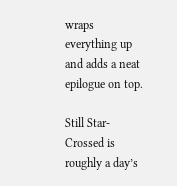wraps everything up and adds a neat epilogue on top.

Still Star-Crossed is roughly a day’s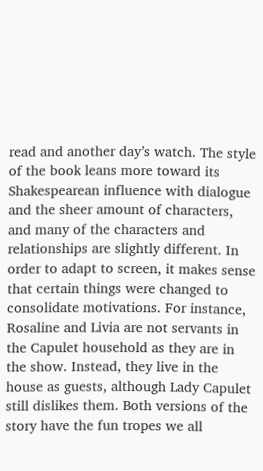read and another day’s watch. The style of the book leans more toward its Shakespearean influence with dialogue and the sheer amount of characters, and many of the characters and relationships are slightly different. In order to adapt to screen, it makes sense that certain things were changed to consolidate motivations. For instance, Rosaline and Livia are not servants in the Capulet household as they are in the show. Instead, they live in the house as guests, although Lady Capulet still dislikes them. Both versions of the story have the fun tropes we all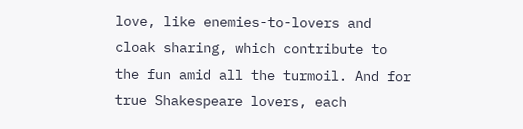love, like enemies-to-lovers and cloak sharing, which contribute to the fun amid all the turmoil. And for true Shakespeare lovers, each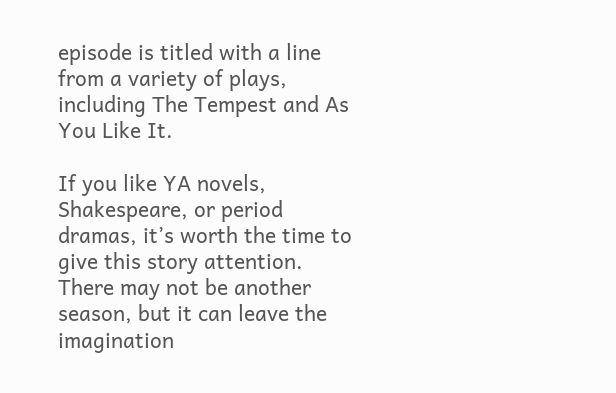episode is titled with a line from a variety of plays, including The Tempest and As You Like It.

If you like YA novels, Shakespeare, or period dramas, it’s worth the time to give this story attention. There may not be another season, but it can leave the imagination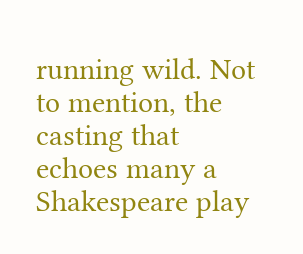running wild. Not to mention, the casting that echoes many a Shakespeare play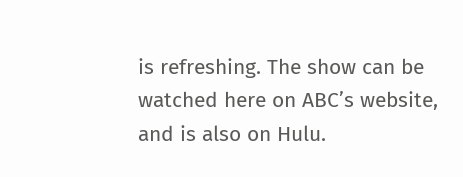is refreshing. The show can be watched here on ABC’s website, and is also on Hulu.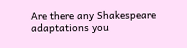Are there any Shakespeare adaptations you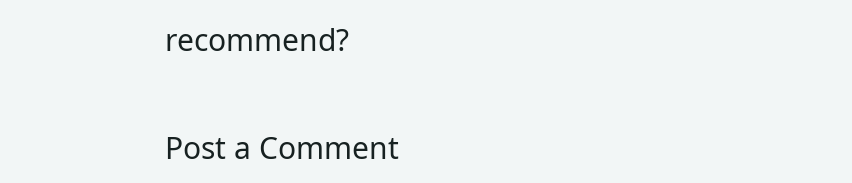recommend?


Post a Comment